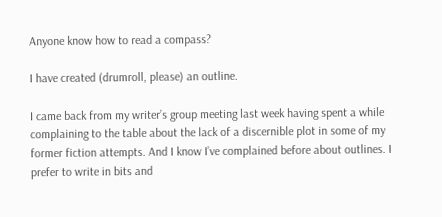Anyone know how to read a compass?

I have created (drumroll, please) an outline.

I came back from my writer’s group meeting last week having spent a while complaining to the table about the lack of a discernible plot in some of my former fiction attempts. And I know I’ve complained before about outlines. I prefer to write in bits and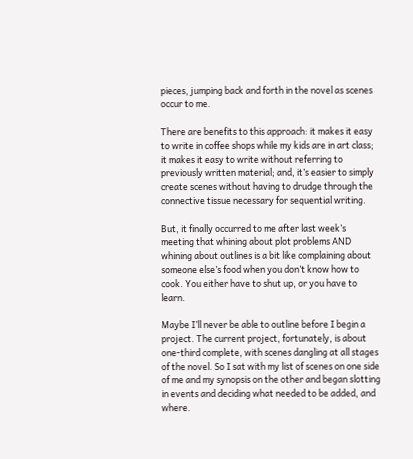pieces, jumping back and forth in the novel as scenes occur to me.

There are benefits to this approach: it makes it easy to write in coffee shops while my kids are in art class; it makes it easy to write without referring to previously written material; and, it’s easier to simply create scenes without having to drudge through the connective tissue necessary for sequential writing.

But, it finally occurred to me after last week’s meeting that whining about plot problems AND whining about outlines is a bit like complaining about someone else’s food when you don’t know how to cook. You either have to shut up, or you have to learn.

Maybe I’ll never be able to outline before I begin a project. The current project, fortunately, is about one-third complete, with scenes dangling at all stages of the novel. So I sat with my list of scenes on one side of me and my synopsis on the other and began slotting in events and deciding what needed to be added, and where.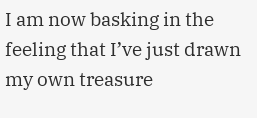I am now basking in the feeling that I’ve just drawn my own treasure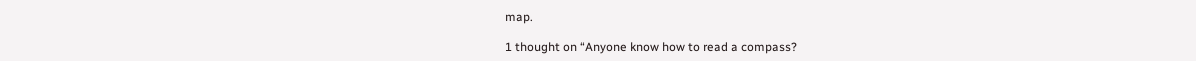map.

1 thought on “Anyone know how to read a compass?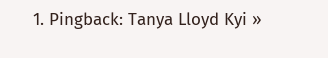1. Pingback: Tanya Lloyd Kyi »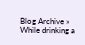Blog Archive » While drinking a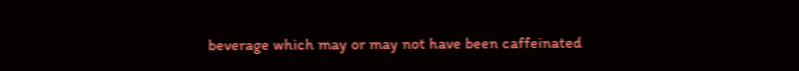beverage which may or may not have been caffeinated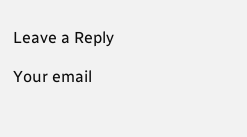Leave a Reply

Your email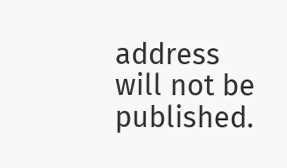address will not be published.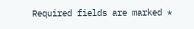Required fields are marked *